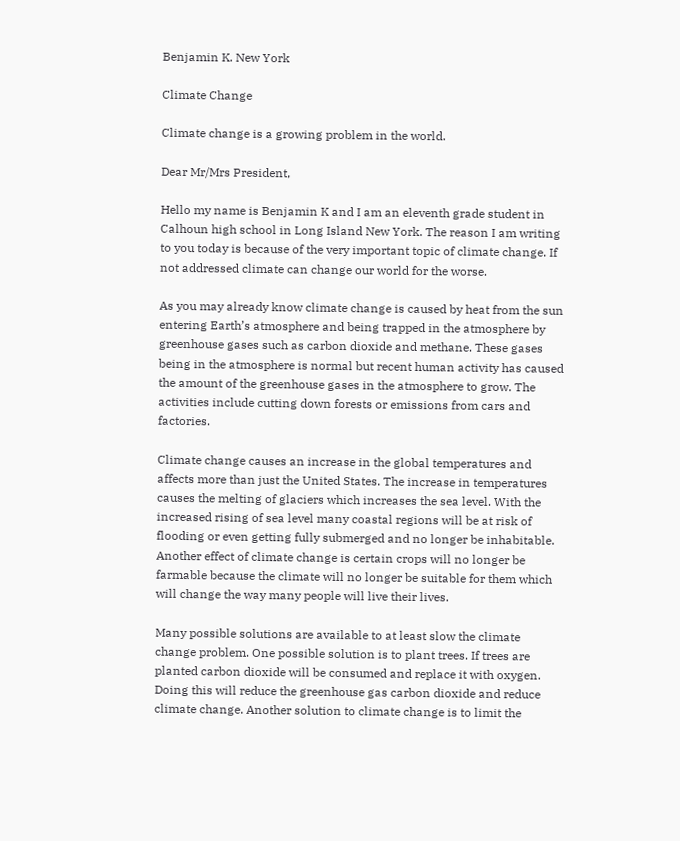Benjamin K. New York

Climate Change

Climate change is a growing problem in the world.

Dear Mr/Mrs President,

Hello my name is Benjamin K and I am an eleventh grade student in Calhoun high school in Long Island New York. The reason I am writing to you today is because of the very important topic of climate change. If not addressed climate can change our world for the worse.

As you may already know climate change is caused by heat from the sun entering Earth’s atmosphere and being trapped in the atmosphere by greenhouse gases such as carbon dioxide and methane. These gases being in the atmosphere is normal but recent human activity has caused the amount of the greenhouse gases in the atmosphere to grow. The activities include cutting down forests or emissions from cars and factories.

Climate change causes an increase in the global temperatures and affects more than just the United States. The increase in temperatures causes the melting of glaciers which increases the sea level. With the increased rising of sea level many coastal regions will be at risk of flooding or even getting fully submerged and no longer be inhabitable. Another effect of climate change is certain crops will no longer be farmable because the climate will no longer be suitable for them which will change the way many people will live their lives.

Many possible solutions are available to at least slow the climate change problem. One possible solution is to plant trees. If trees are planted carbon dioxide will be consumed and replace it with oxygen. Doing this will reduce the greenhouse gas carbon dioxide and reduce climate change. Another solution to climate change is to limit the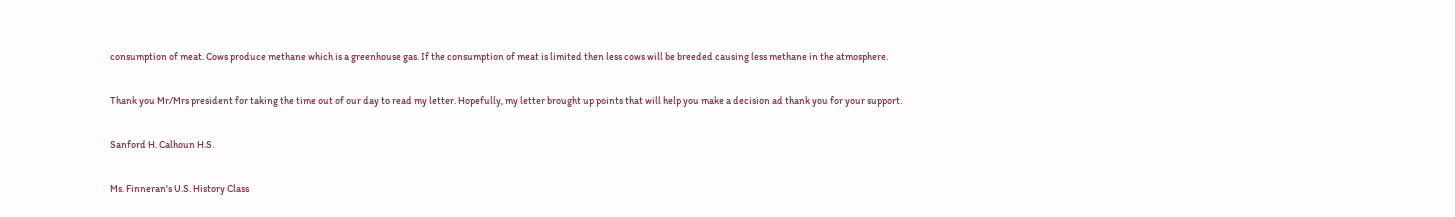consumption of meat. Cows produce methane which is a greenhouse gas. If the consumption of meat is limited then less cows will be breeded causing less methane in the atmosphere.

Thank you Mr/Mrs president for taking the time out of our day to read my letter. Hopefully, my letter brought up points that will help you make a decision ad thank you for your support.

Sanford H. Calhoun H.S.

Ms. Finneran's U.S. History Class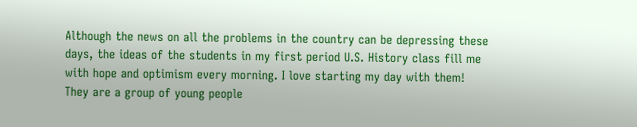Although the news on all the problems in the country can be depressing these days, the ideas of the students in my first period U.S. History class fill me with hope and optimism every morning. I love starting my day with them! They are a group of young people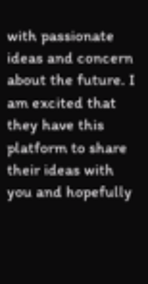with passionate ideas and concern about the future. I am excited that they have this platform to share their ideas with you and hopefully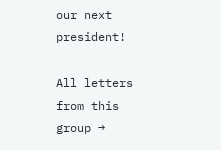our next president!

All letters from this group →